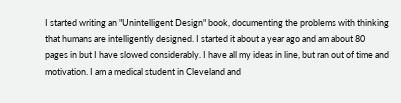I started writing an "Unintelligent Design" book, documenting the problems with thinking that humans are intelligently designed. I started it about a year ago and am about 80 pages in but I have slowed considerably. I have all my ideas in line, but ran out of time and motivation. I am a medical student in Cleveland and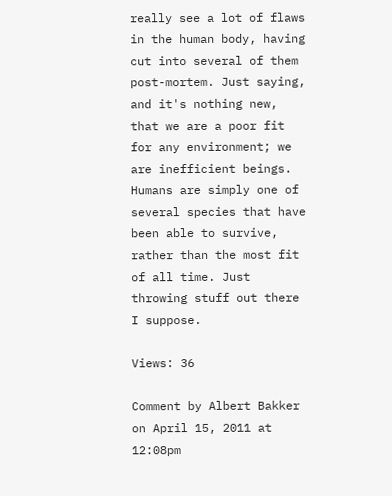really see a lot of flaws in the human body, having cut into several of them post-mortem. Just saying, and it's nothing new, that we are a poor fit for any environment; we are inefficient beings. Humans are simply one of several species that have been able to survive, rather than the most fit of all time. Just throwing stuff out there I suppose.

Views: 36

Comment by Albert Bakker on April 15, 2011 at 12:08pm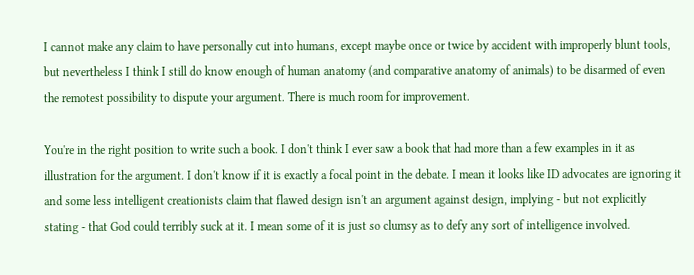I cannot make any claim to have personally cut into humans, except maybe once or twice by accident with improperly blunt tools, but nevertheless I think I still do know enough of human anatomy (and comparative anatomy of animals) to be disarmed of even the remotest possibility to dispute your argument. There is much room for improvement.

You're in the right position to write such a book. I don't think I ever saw a book that had more than a few examples in it as illustration for the argument. I don't know if it is exactly a focal point in the debate. I mean it looks like ID advocates are ignoring it and some less intelligent creationists claim that flawed design isn't an argument against design, implying - but not explicitly stating - that God could terribly suck at it. I mean some of it is just so clumsy as to defy any sort of intelligence involved.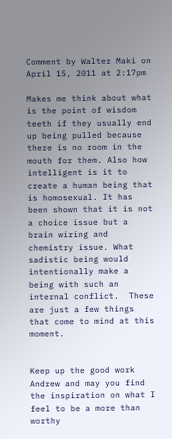Comment by Walter Maki on April 15, 2011 at 2:17pm

Makes me think about what is the point of wisdom teeth if they usually end up being pulled because there is no room in the mouth for them. Also how intelligent is it to create a human being that is homosexual. It has been shown that it is not a choice issue but a brain wiring and chemistry issue. What sadistic being would intentionally make a being with such an internal conflict.  These are just a few things that come to mind at this moment.


Keep up the good work Andrew and may you find the inspiration on what I feel to be a more than worthy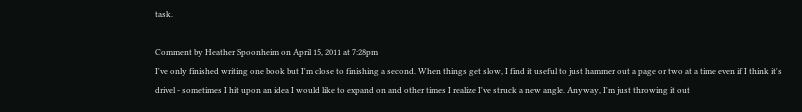task.

Comment by Heather Spoonheim on April 15, 2011 at 7:28pm
I've only finished writing one book but I'm close to finishing a second. When things get slow, I find it useful to just hammer out a page or two at a time even if I think it's drivel - sometimes I hit upon an idea I would like to expand on and other times I realize I've struck a new angle. Anyway, I'm just throwing it out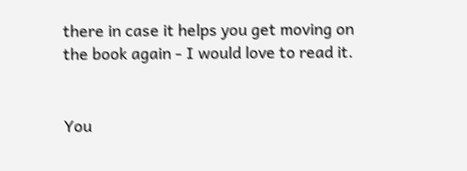there in case it helps you get moving on the book again - I would love to read it.


You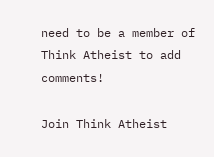need to be a member of Think Atheist to add comments!

Join Think Atheist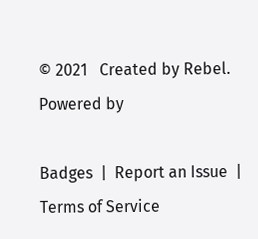© 2021   Created by Rebel.   Powered by

Badges  |  Report an Issue  |  Terms of Service